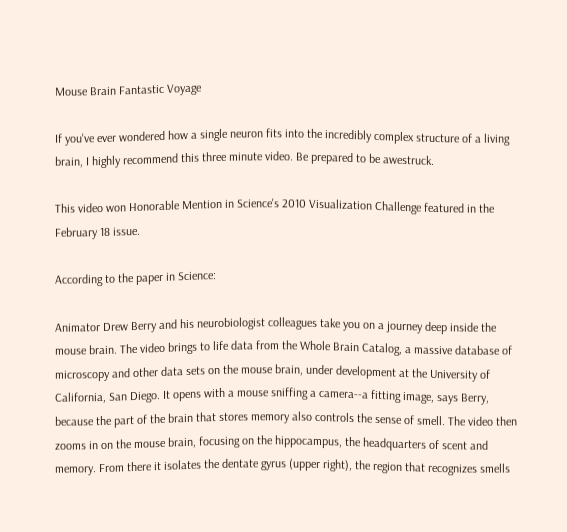Mouse Brain Fantastic Voyage

If you've ever wondered how a single neuron fits into the incredibly complex structure of a living brain, I highly recommend this three minute video. Be prepared to be awestruck.

This video won Honorable Mention in Science's 2010 Visualization Challenge featured in the February 18 issue.

According to the paper in Science:

Animator Drew Berry and his neurobiologist colleagues take you on a journey deep inside the mouse brain. The video brings to life data from the Whole Brain Catalog, a massive database of microscopy and other data sets on the mouse brain, under development at the University of California, San Diego. It opens with a mouse sniffing a camera--a fitting image, says Berry, because the part of the brain that stores memory also controls the sense of smell. The video then zooms in on the mouse brain, focusing on the hippocampus, the headquarters of scent and memory. From there it isolates the dentate gyrus (upper right), the region that recognizes smells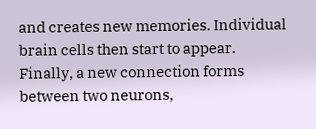and creates new memories. Individual brain cells then start to appear. Finally, a new connection forms between two neurons,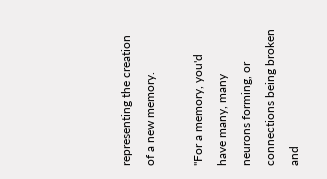representing the creation of a new memory.

"For a memory, you'd have many, many neurons forming, or connections being broken and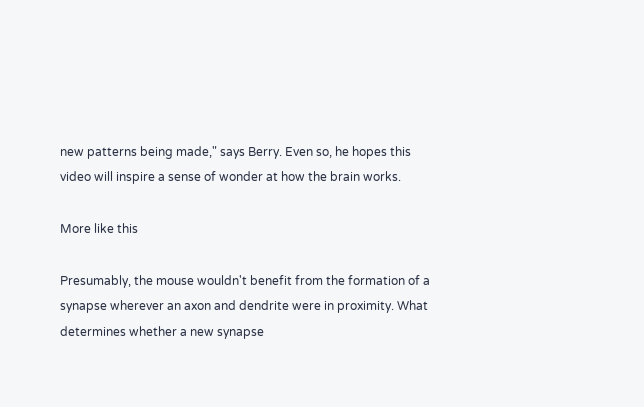new patterns being made," says Berry. Even so, he hopes this video will inspire a sense of wonder at how the brain works.

More like this

Presumably, the mouse wouldn't benefit from the formation of a synapse wherever an axon and dendrite were in proximity. What determines whether a new synapse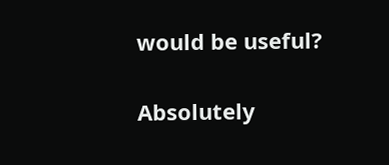would be useful?

Absolutely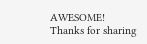AWESOME! Thanks for sharing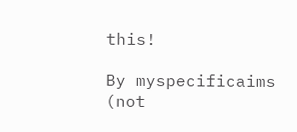this!

By myspecificaims (not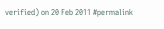verified) on 20 Feb 2011 #permalink